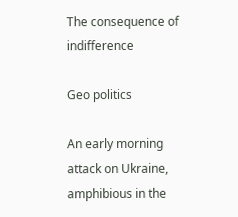The consequence of indifference

Geo politics

An early morning attack on Ukraine, amphibious in the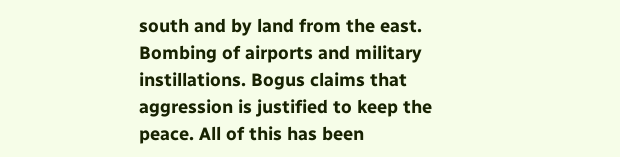south and by land from the east. Bombing of airports and military instillations. Bogus claims that aggression is justified to keep the peace. All of this has been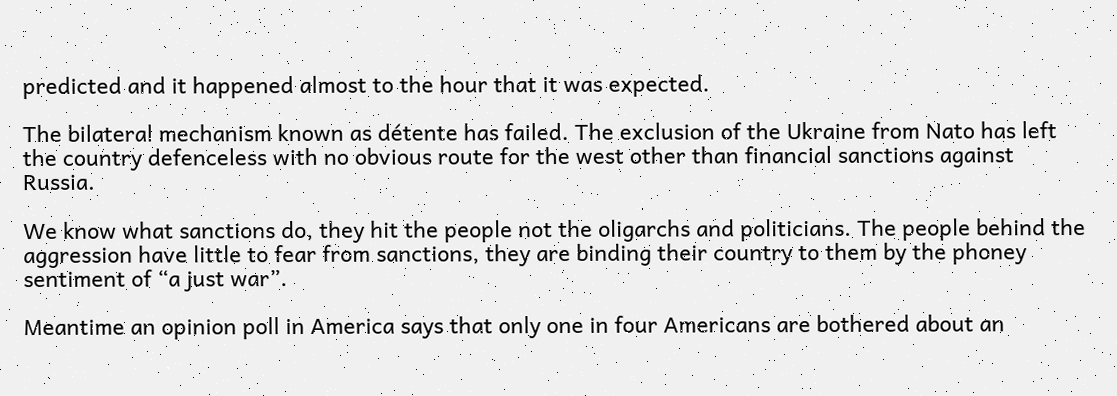predicted and it happened almost to the hour that it was expected.

The bilateral mechanism known as détente has failed. The exclusion of the Ukraine from Nato has left the country defenceless with no obvious route for the west other than financial sanctions against Russia.

We know what sanctions do, they hit the people not the oligarchs and politicians. The people behind the aggression have little to fear from sanctions, they are binding their country to them by the phoney sentiment of “a just war”.

Meantime an opinion poll in America says that only one in four Americans are bothered about an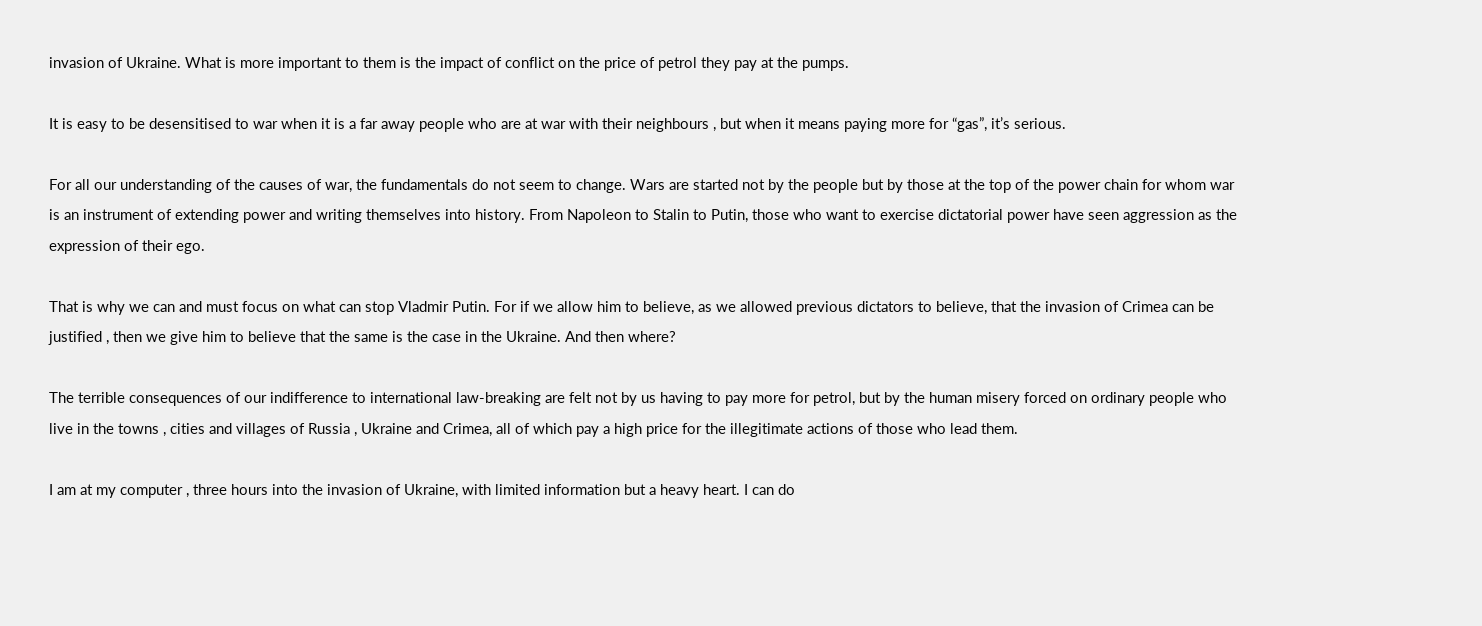invasion of Ukraine. What is more important to them is the impact of conflict on the price of petrol they pay at the pumps.

It is easy to be desensitised to war when it is a far away people who are at war with their neighbours , but when it means paying more for “gas”, it’s serious.

For all our understanding of the causes of war, the fundamentals do not seem to change. Wars are started not by the people but by those at the top of the power chain for whom war is an instrument of extending power and writing themselves into history. From Napoleon to Stalin to Putin, those who want to exercise dictatorial power have seen aggression as the expression of their ego.

That is why we can and must focus on what can stop Vladmir Putin. For if we allow him to believe, as we allowed previous dictators to believe, that the invasion of Crimea can be justified , then we give him to believe that the same is the case in the Ukraine. And then where?

The terrible consequences of our indifference to international law-breaking are felt not by us having to pay more for petrol, but by the human misery forced on ordinary people who live in the towns , cities and villages of Russia , Ukraine and Crimea, all of which pay a high price for the illegitimate actions of those who lead them.

I am at my computer , three hours into the invasion of Ukraine, with limited information but a heavy heart. I can do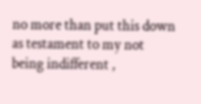no more than put this down as testament to my not being indifferent ,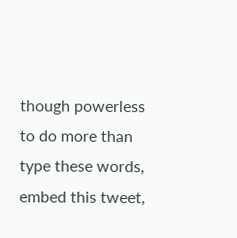though powerless to do more than type these words, embed this tweet,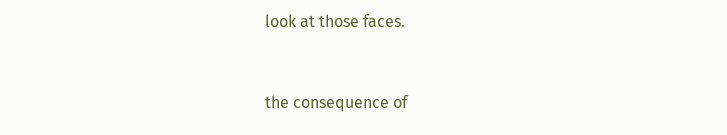look at those faces.


the consequence of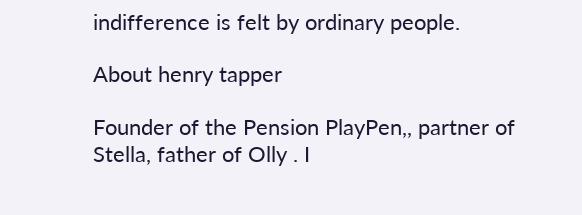indifference is felt by ordinary people.

About henry tapper

Founder of the Pension PlayPen,, partner of Stella, father of Olly . I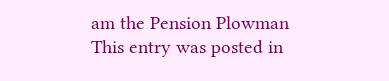am the Pension Plowman
This entry was posted in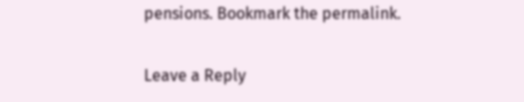pensions. Bookmark the permalink.

Leave a Reply